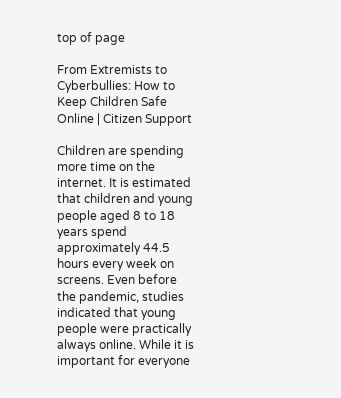top of page

From Extremists to Cyberbullies: How to Keep Children Safe Online | Citizen Support

Children are spending more time on the internet. It is estimated that children and young people aged 8 to 18 years spend approximately 44.5 hours every week on screens. Even before the pandemic, studies indicated that young people were practically always online. While it is important for everyone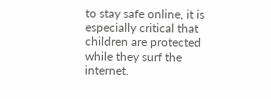to stay safe online, it is especially critical that children are protected while they surf the internet.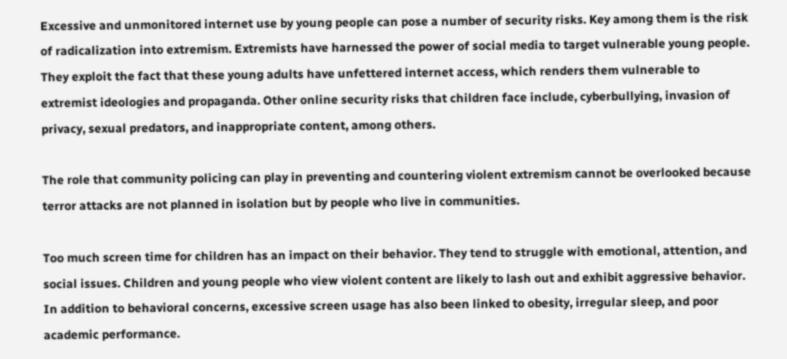Excessive and unmonitored internet use by young people can pose a number of security risks. Key among them is the risk of radicalization into extremism. Extremists have harnessed the power of social media to target vulnerable young people. They exploit the fact that these young adults have unfettered internet access, which renders them vulnerable to extremist ideologies and propaganda. Other online security risks that children face include, cyberbullying, invasion of privacy, sexual predators, and inappropriate content, among others.

The role that community policing can play in preventing and countering violent extremism cannot be overlooked because terror attacks are not planned in isolation but by people who live in communities.

Too much screen time for children has an impact on their behavior. They tend to struggle with emotional, attention, and social issues. Children and young people who view violent content are likely to lash out and exhibit aggressive behavior. In addition to behavioral concerns, excessive screen usage has also been linked to obesity, irregular sleep, and poor academic performance.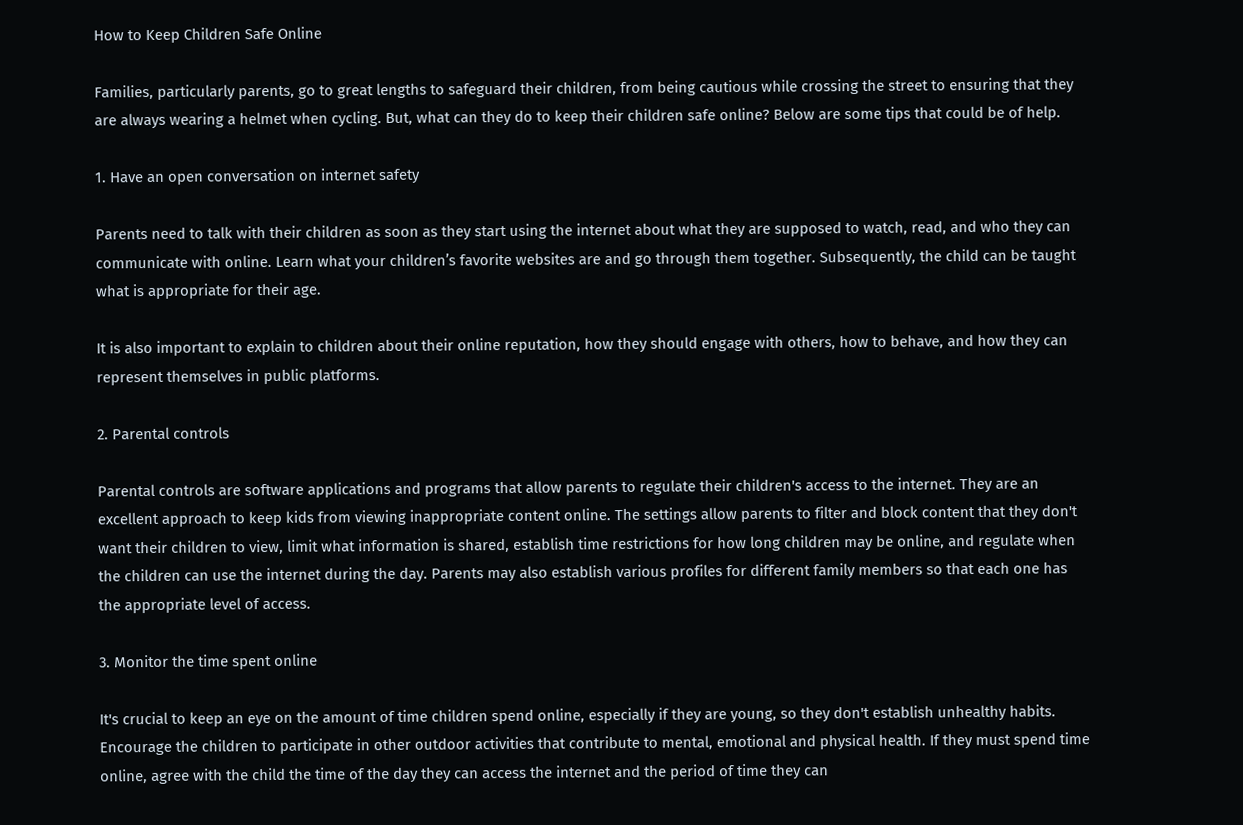How to Keep Children Safe Online

Families, particularly parents, go to great lengths to safeguard their children, from being cautious while crossing the street to ensuring that they are always wearing a helmet when cycling. But, what can they do to keep their children safe online? Below are some tips that could be of help.

1. Have an open conversation on internet safety

Parents need to talk with their children as soon as they start using the internet about what they are supposed to watch, read, and who they can communicate with online. Learn what your children’s favorite websites are and go through them together. Subsequently, the child can be taught what is appropriate for their age.

It is also important to explain to children about their online reputation, how they should engage with others, how to behave, and how they can represent themselves in public platforms.

2. Parental controls

Parental controls are software applications and programs that allow parents to regulate their children's access to the internet. They are an excellent approach to keep kids from viewing inappropriate content online. The settings allow parents to filter and block content that they don't want their children to view, limit what information is shared, establish time restrictions for how long children may be online, and regulate when the children can use the internet during the day. Parents may also establish various profiles for different family members so that each one has the appropriate level of access.

3. Monitor the time spent online

It's crucial to keep an eye on the amount of time children spend online, especially if they are young, so they don't establish unhealthy habits. Encourage the children to participate in other outdoor activities that contribute to mental, emotional and physical health. If they must spend time online, agree with the child the time of the day they can access the internet and the period of time they can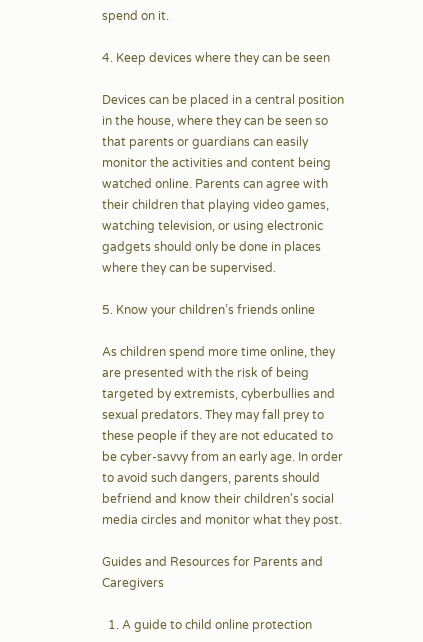spend on it.

4. Keep devices where they can be seen

Devices can be placed in a central position in the house, where they can be seen so that parents or guardians can easily monitor the activities and content being watched online. Parents can agree with their children that playing video games, watching television, or using electronic gadgets should only be done in places where they can be supervised.

5. Know your children’s friends online

As children spend more time online, they are presented with the risk of being targeted by extremists, cyberbullies and sexual predators. They may fall prey to these people if they are not educated to be cyber-savvy from an early age. In order to avoid such dangers, parents should befriend and know their children's social media circles and monitor what they post.

Guides and Resources for Parents and Caregivers

  1. A guide to child online protection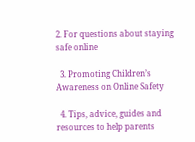2. For questions about staying safe online

  3. Promoting Children’s Awareness on Online Safety

  4. Tips, advice, guides and resources to help parents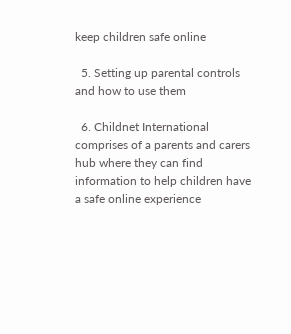keep children safe online

  5. Setting up parental controls and how to use them

  6. Childnet International comprises of a parents and carers hub where they can find information to help children have a safe online experience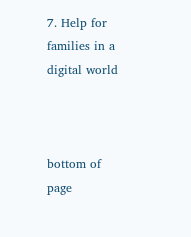7. Help for families in a digital world



bottom of page